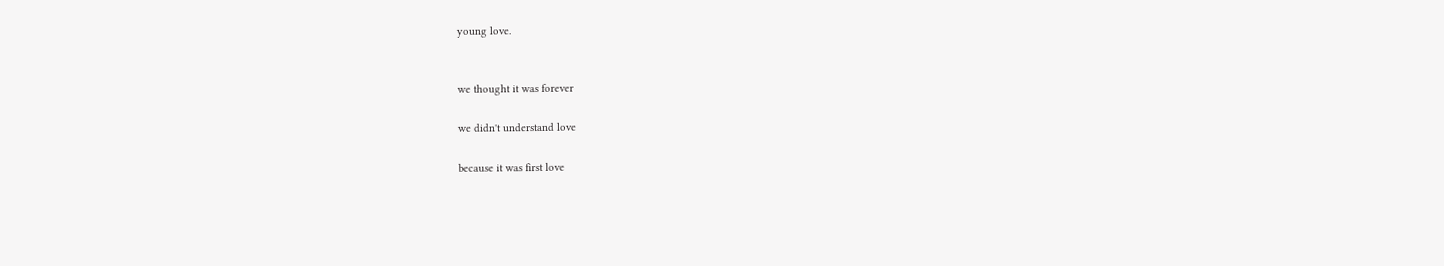young love.


we thought it was forever

we didn't understand love

because it was first love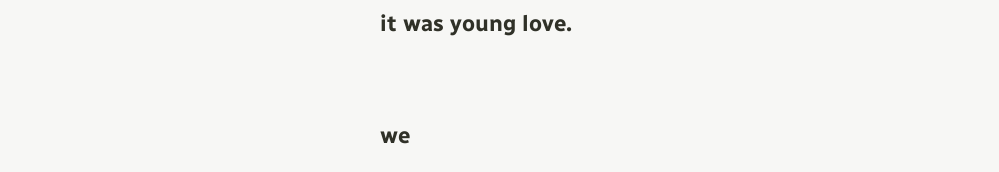it was young love.


we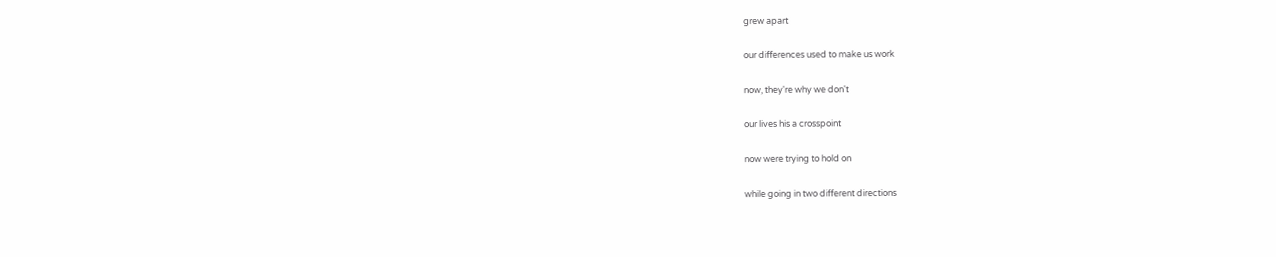grew apart

our differences used to make us work

now, they're why we don't

our lives his a crosspoint

now were trying to hold on

while going in two different directions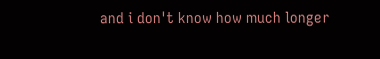and i don't know how much longer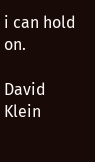i can hold on.

David Klein